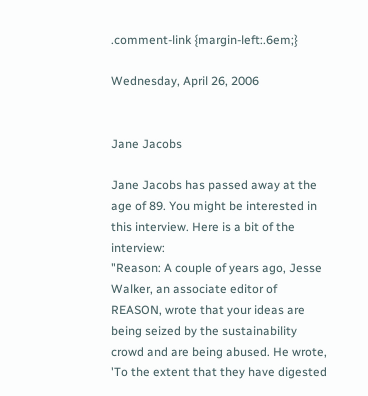.comment-link {margin-left:.6em;}

Wednesday, April 26, 2006


Jane Jacobs

Jane Jacobs has passed away at the age of 89. You might be interested in this interview. Here is a bit of the interview:
"Reason: A couple of years ago, Jesse Walker, an associate editor of REASON, wrote that your ideas are being seized by the sustainability crowd and are being abused. He wrote, 'To the extent that they have digested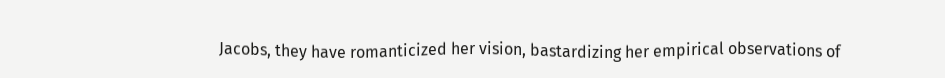Jacobs, they have romanticized her vision, bastardizing her empirical observations of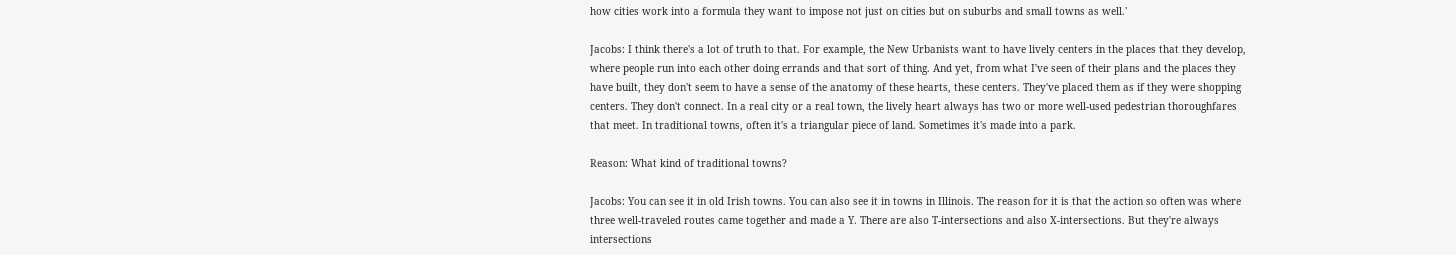how cities work into a formula they want to impose not just on cities but on suburbs and small towns as well.'

Jacobs: I think there's a lot of truth to that. For example, the New Urbanists want to have lively centers in the places that they develop, where people run into each other doing errands and that sort of thing. And yet, from what I've seen of their plans and the places they have built, they don't seem to have a sense of the anatomy of these hearts, these centers. They've placed them as if they were shopping centers. They don't connect. In a real city or a real town, the lively heart always has two or more well-used pedestrian thoroughfares that meet. In traditional towns, often it's a triangular piece of land. Sometimes it's made into a park.

Reason: What kind of traditional towns?

Jacobs: You can see it in old Irish towns. You can also see it in towns in Illinois. The reason for it is that the action so often was where three well-traveled routes came together and made a Y. There are also T-intersections and also X-intersections. But they're always intersections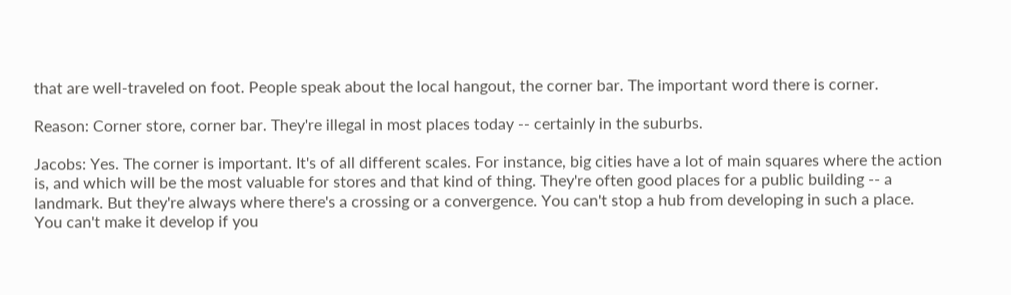that are well-traveled on foot. People speak about the local hangout, the corner bar. The important word there is corner.

Reason: Corner store, corner bar. They're illegal in most places today -- certainly in the suburbs.

Jacobs: Yes. The corner is important. It's of all different scales. For instance, big cities have a lot of main squares where the action is, and which will be the most valuable for stores and that kind of thing. They're often good places for a public building -- a landmark. But they're always where there's a crossing or a convergence. You can't stop a hub from developing in such a place. You can't make it develop if you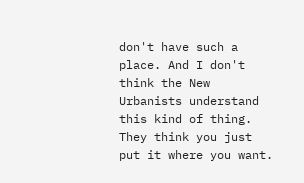don't have such a place. And I don't think the New Urbanists understand this kind of thing. They think you just put it where you want.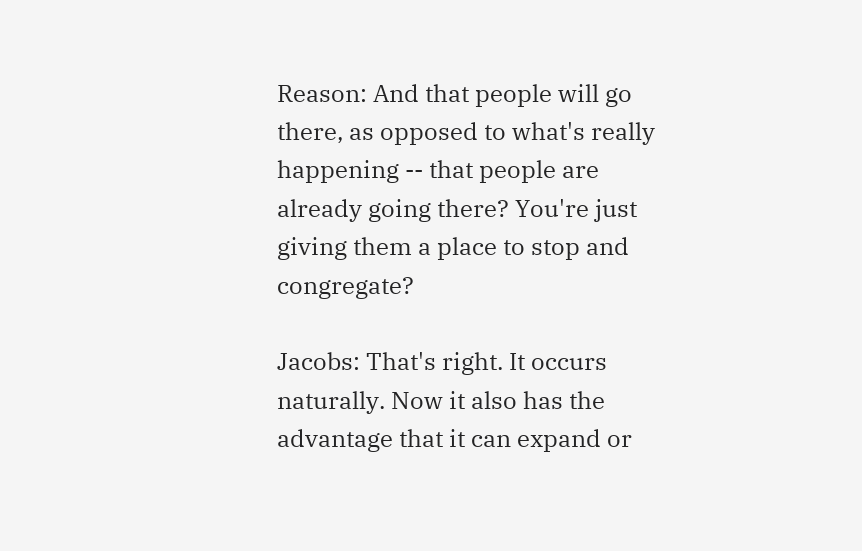Reason: And that people will go there, as opposed to what's really happening -- that people are already going there? You're just giving them a place to stop and congregate?

Jacobs: That's right. It occurs naturally. Now it also has the advantage that it can expand or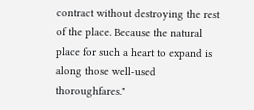contract without destroying the rest of the place. Because the natural place for such a heart to expand is along those well-used thoroughfares."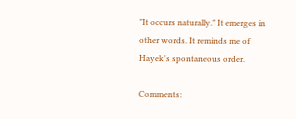"It occurs naturally." It emerges in other words. It reminds me of Hayek's spontaneous order.

Comments: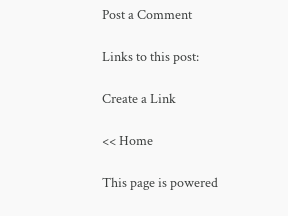Post a Comment

Links to this post:

Create a Link

<< Home

This page is powered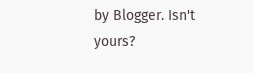by Blogger. Isn't yours?